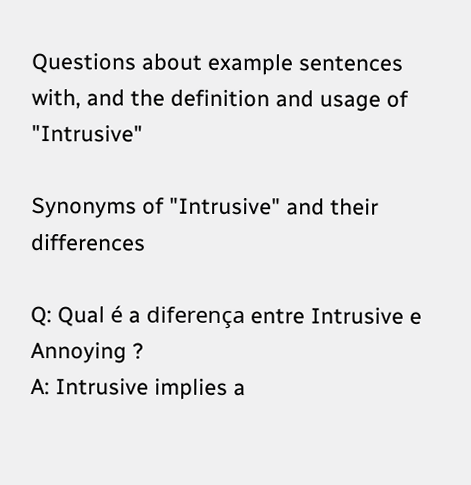Questions about example sentences with, and the definition and usage of "Intrusive"

Synonyms of "Intrusive" and their differences

Q: Qual é a diferença entre Intrusive e Annoying ?
A: Intrusive implies a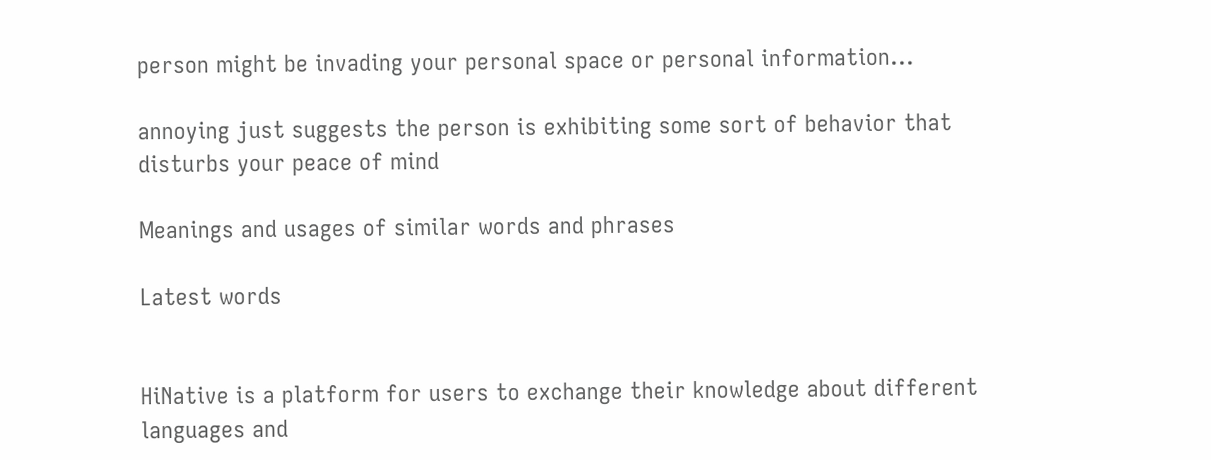person might be invading your personal space or personal information...

annoying just suggests the person is exhibiting some sort of behavior that disturbs your peace of mind

Meanings and usages of similar words and phrases

Latest words


HiNative is a platform for users to exchange their knowledge about different languages and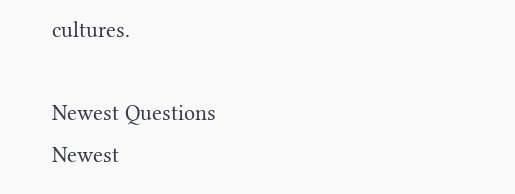cultures.

Newest Questions
Newest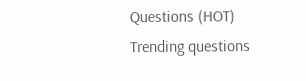Questions (HOT)
Trending questions